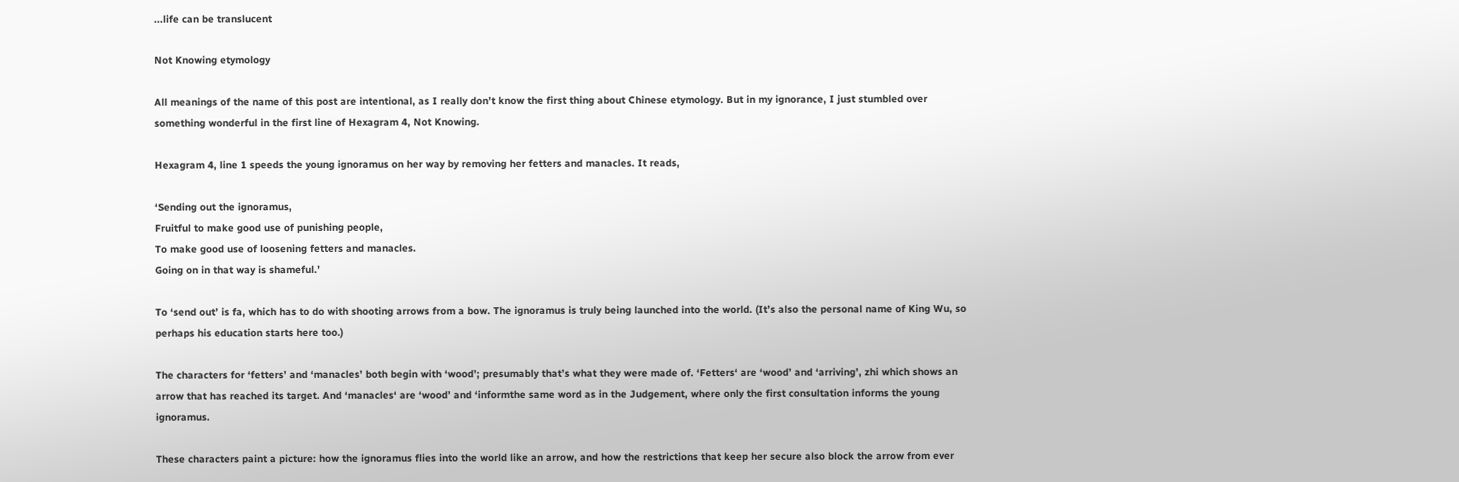...life can be translucent

Not Knowing etymology

All meanings of the name of this post are intentional, as I really don’t know the first thing about Chinese etymology. But in my ignorance, I just stumbled over something wonderful in the first line of Hexagram 4, Not Knowing.

Hexagram 4, line 1 speeds the young ignoramus on her way by removing her fetters and manacles. It reads,

‘Sending out the ignoramus,
Fruitful to make good use of punishing people,
To make good use of loosening fetters and manacles.
Going on in that way is shameful.’

To ‘send out’ is fa, which has to do with shooting arrows from a bow. The ignoramus is truly being launched into the world. (It’s also the personal name of King Wu, so perhaps his education starts here too.)

The characters for ‘fetters’ and ‘manacles’ both begin with ‘wood’; presumably that’s what they were made of. ‘Fetters‘ are ‘wood’ and ‘arriving’, zhi which shows an arrow that has reached its target. And ‘manacles‘ are ‘wood’ and ‘informthe same word as in the Judgement, where only the first consultation informs the young ignoramus.

These characters paint a picture: how the ignoramus flies into the world like an arrow, and how the restrictions that keep her secure also block the arrow from ever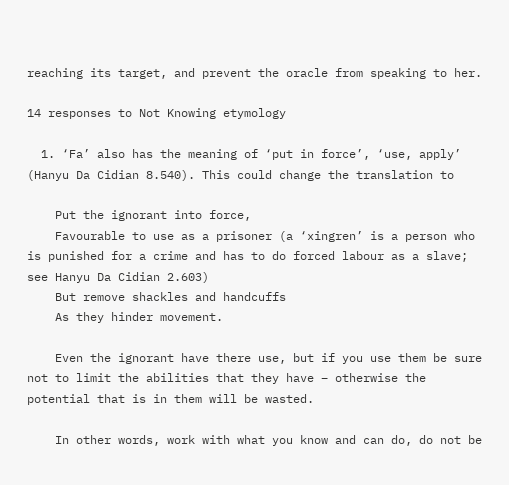reaching its target, and prevent the oracle from speaking to her.

14 responses to Not Knowing etymology

  1. ‘Fa’ also has the meaning of ‘put in force’, ‘use, apply’ (Hanyu Da Cidian 8.540). This could change the translation to

    Put the ignorant into force,
    Favourable to use as a prisoner (a ‘xingren’ is a person who is punished for a crime and has to do forced labour as a slave; see Hanyu Da Cidian 2.603)
    But remove shackles and handcuffs
    As they hinder movement.

    Even the ignorant have there use, but if you use them be sure not to limit the abilities that they have – otherwise the potential that is in them will be wasted.

    In other words, work with what you know and can do, do not be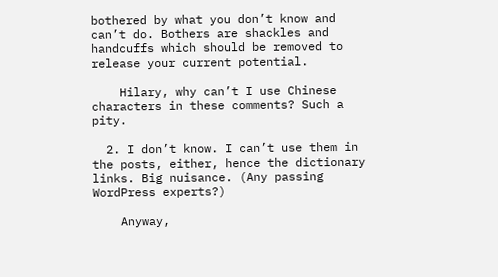bothered by what you don’t know and can’t do. Bothers are shackles and handcuffs which should be removed to release your current potential.

    Hilary, why can’t I use Chinese characters in these comments? Such a pity.

  2. I don’t know. I can’t use them in the posts, either, hence the dictionary links. Big nuisance. (Any passing WordPress experts?)

    Anyway,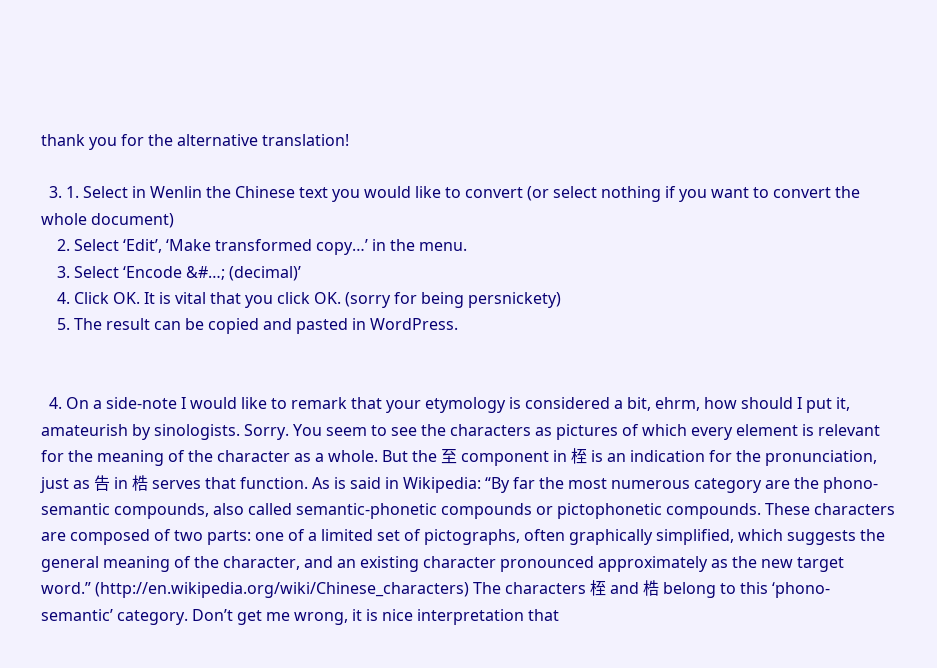thank you for the alternative translation!

  3. 1. Select in Wenlin the Chinese text you would like to convert (or select nothing if you want to convert the whole document)
    2. Select ‘Edit’, ‘Make transformed copy…’ in the menu.
    3. Select ‘Encode &#…; (decimal)’
    4. Click OK. It is vital that you click OK. (sorry for being persnickety)
    5. The result can be copied and pasted in WordPress.


  4. On a side-note I would like to remark that your etymology is considered a bit, ehrm, how should I put it, amateurish by sinologists. Sorry. You seem to see the characters as pictures of which every element is relevant for the meaning of the character as a whole. But the 至 component in 桎 is an indication for the pronunciation, just as 告 in 梏 serves that function. As is said in Wikipedia: “By far the most numerous category are the phono-semantic compounds, also called semantic-phonetic compounds or pictophonetic compounds. These characters are composed of two parts: one of a limited set of pictographs, often graphically simplified, which suggests the general meaning of the character, and an existing character pronounced approximately as the new target word.” (http://en.wikipedia.org/wiki/Chinese_characters) The characters 桎 and 梏 belong to this ‘phono-semantic’ category. Don’t get me wrong, it is nice interpretation that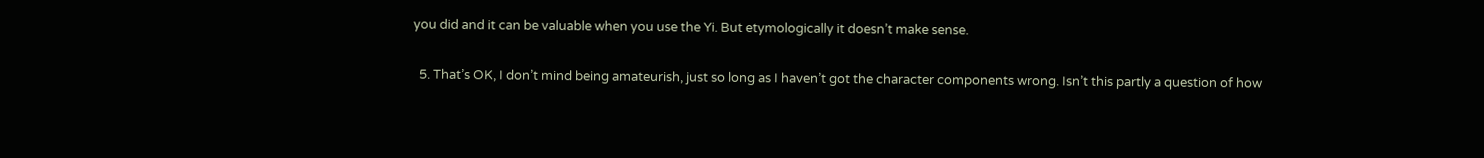you did and it can be valuable when you use the Yi. But etymologically it doesn’t make sense.

  5. That’s OK, I don’t mind being amateurish, just so long as I haven’t got the character components wrong. Isn’t this partly a question of how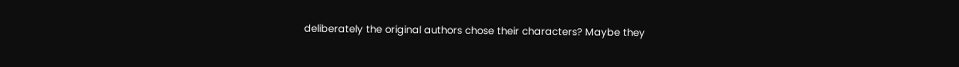deliberately the original authors chose their characters? Maybe they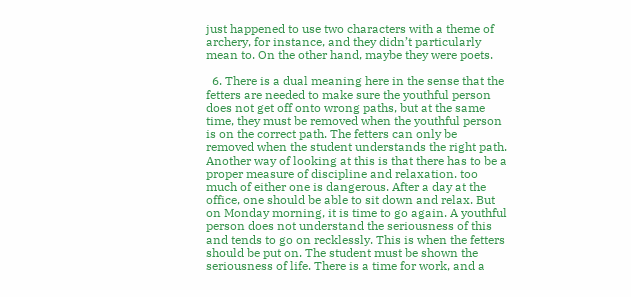just happened to use two characters with a theme of archery, for instance, and they didn’t particularly mean to. On the other hand, maybe they were poets.

  6. There is a dual meaning here in the sense that the fetters are needed to make sure the youthful person does not get off onto wrong paths, but at the same time, they must be removed when the youthful person is on the correct path. The fetters can only be removed when the student understands the right path. Another way of looking at this is that there has to be a proper measure of discipline and relaxation. too much of either one is dangerous. After a day at the office, one should be able to sit down and relax. But on Monday morning, it is time to go again. A youthful person does not understand the seriousness of this and tends to go on recklessly. This is when the fetters should be put on. The student must be shown the seriousness of life. There is a time for work, and a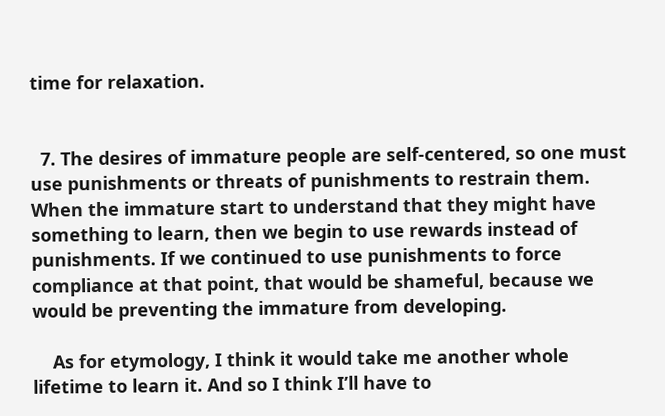time for relaxation.


  7. The desires of immature people are self-centered, so one must use punishments or threats of punishments to restrain them. When the immature start to understand that they might have something to learn, then we begin to use rewards instead of punishments. If we continued to use punishments to force compliance at that point, that would be shameful, because we would be preventing the immature from developing.

    As for etymology, I think it would take me another whole lifetime to learn it. And so I think I’ll have to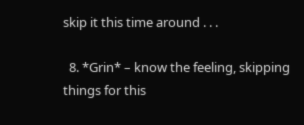skip it this time around . . .

  8. *Grin* – know the feeling, skipping things for this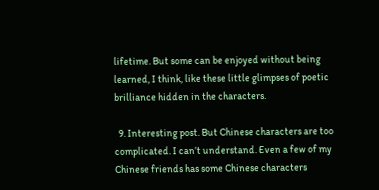lifetime. But some can be enjoyed without being learned, I think, like these little glimpses of poetic brilliance hidden in the characters.

  9. Interesting post. But Chinese characters are too complicated. I can’t understand. Even a few of my Chinese friends has some Chinese characters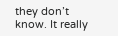they don’t know. It really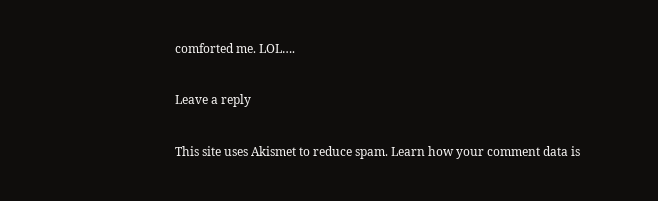comforted me. LOL….

Leave a reply

This site uses Akismet to reduce spam. Learn how your comment data is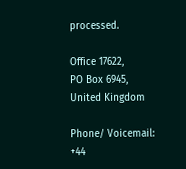processed.

Office 17622,
PO Box 6945,
United Kingdom

Phone/ Voicemail:
+44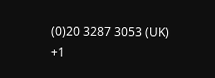(0)20 3287 3053 (UK)
+1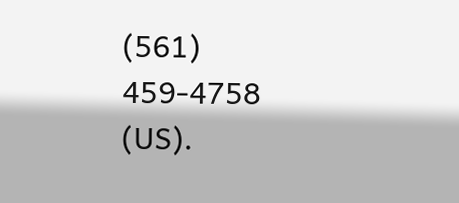(561) 459-4758 (US).